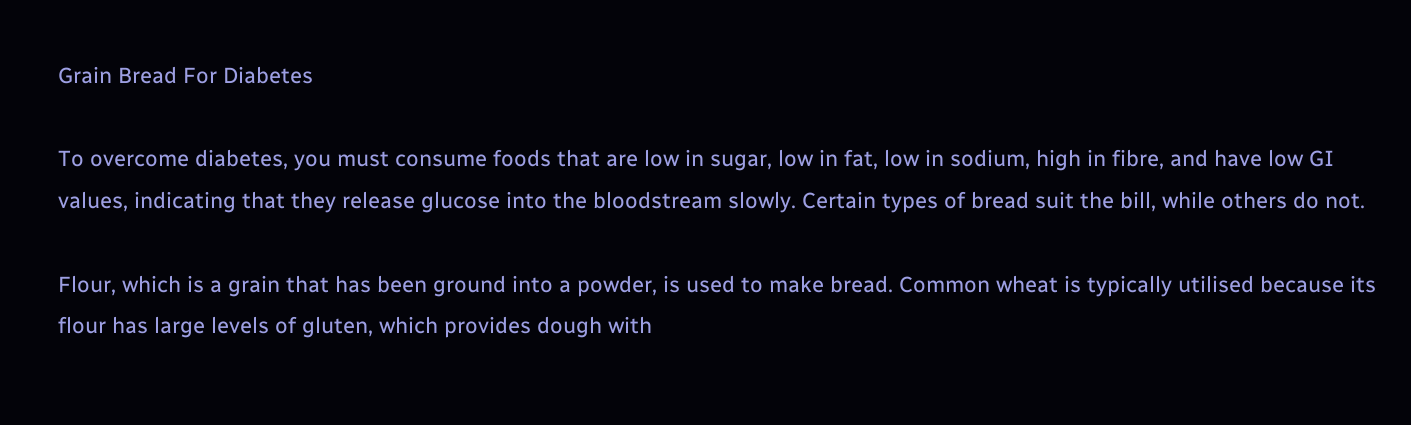Grain Bread For Diabetes

To overcome diabetes, you must consume foods that are low in sugar, low in fat, low in sodium, high in fibre, and have low GI values, indicating that they release glucose into the bloodstream slowly. Certain types of bread suit the bill, while others do not.

Flour, which is a grain that has been ground into a powder, is used to make bread. Common wheat is typically utilised because its flour has large levels of gluten, which provides dough with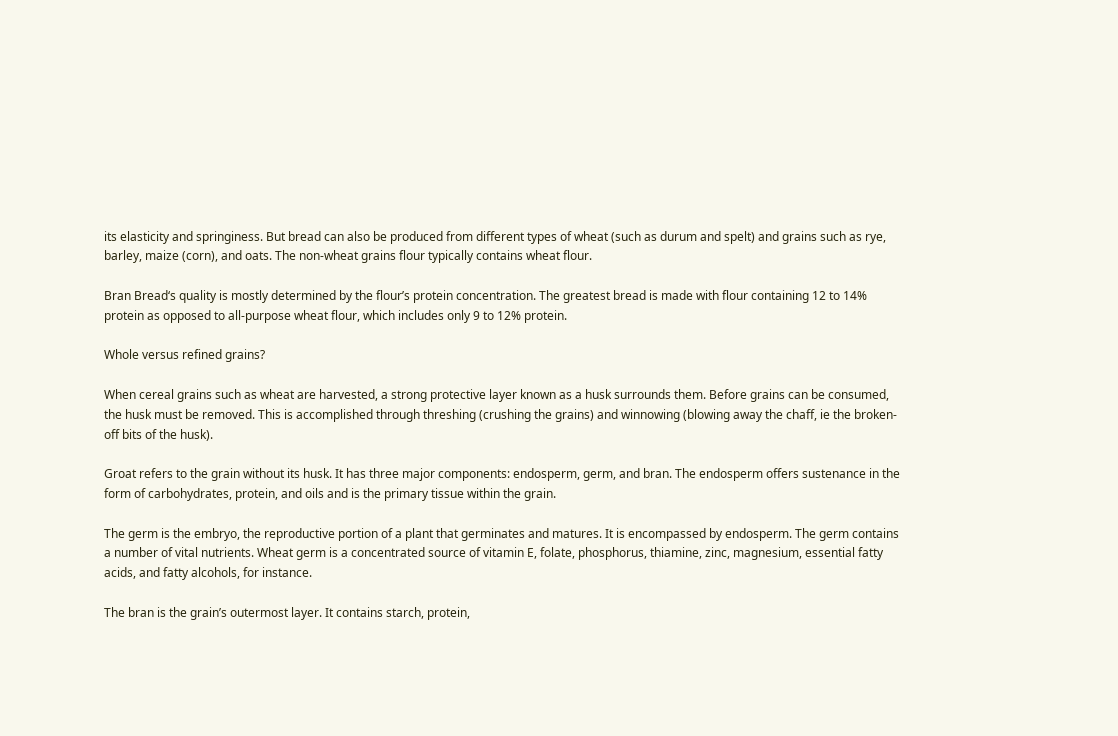its elasticity and springiness. But bread can also be produced from different types of wheat (such as durum and spelt) and grains such as rye, barley, maize (corn), and oats. The non-wheat grains flour typically contains wheat flour.

Bran Bread‘s quality is mostly determined by the flour’s protein concentration. The greatest bread is made with flour containing 12 to 14% protein as opposed to all-purpose wheat flour, which includes only 9 to 12% protein.

Whole versus refined grains?

When cereal grains such as wheat are harvested, a strong protective layer known as a husk surrounds them. Before grains can be consumed, the husk must be removed. This is accomplished through threshing (crushing the grains) and winnowing (blowing away the chaff, ie the broken-off bits of the husk).

Groat refers to the grain without its husk. It has three major components: endosperm, germ, and bran. The endosperm offers sustenance in the form of carbohydrates, protein, and oils and is the primary tissue within the grain.

The germ is the embryo, the reproductive portion of a plant that germinates and matures. It is encompassed by endosperm. The germ contains a number of vital nutrients. Wheat germ is a concentrated source of vitamin E, folate, phosphorus, thiamine, zinc, magnesium, essential fatty acids, and fatty alcohols, for instance.

The bran is the grain’s outermost layer. It contains starch, protein,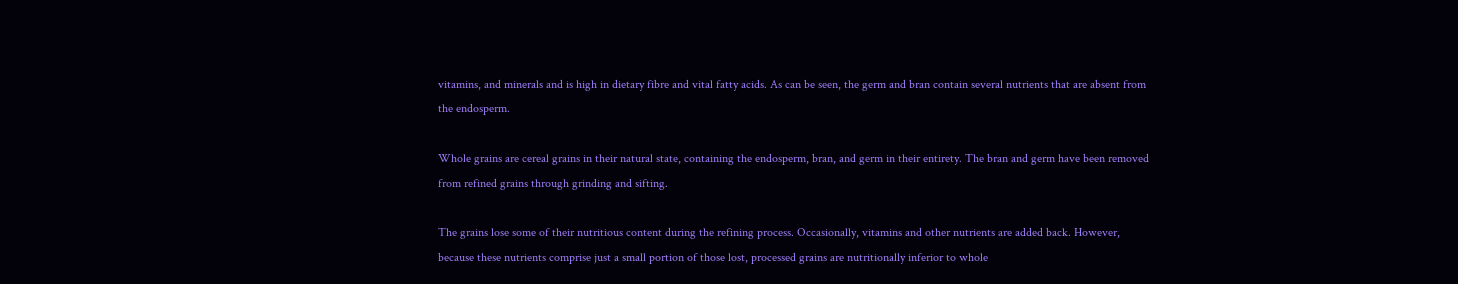vitamins, and minerals and is high in dietary fibre and vital fatty acids. As can be seen, the germ and bran contain several nutrients that are absent from the endosperm.

Whole grains are cereal grains in their natural state, containing the endosperm, bran, and germ in their entirety. The bran and germ have been removed from refined grains through grinding and sifting.

The grains lose some of their nutritious content during the refining process. Occasionally, vitamins and other nutrients are added back. However, because these nutrients comprise just a small portion of those lost, processed grains are nutritionally inferior to whole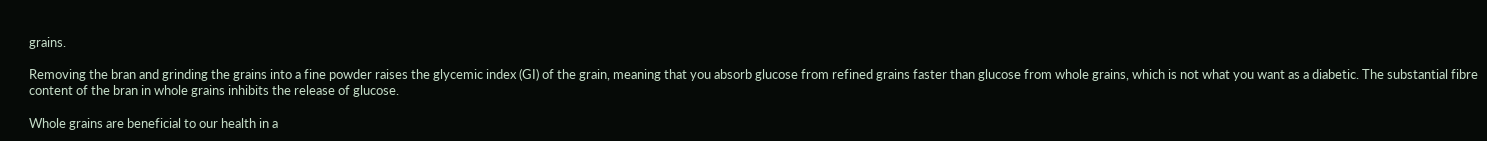grains.

Removing the bran and grinding the grains into a fine powder raises the glycemic index (GI) of the grain, meaning that you absorb glucose from refined grains faster than glucose from whole grains, which is not what you want as a diabetic. The substantial fibre content of the bran in whole grains inhibits the release of glucose.

Whole grains are beneficial to our health in a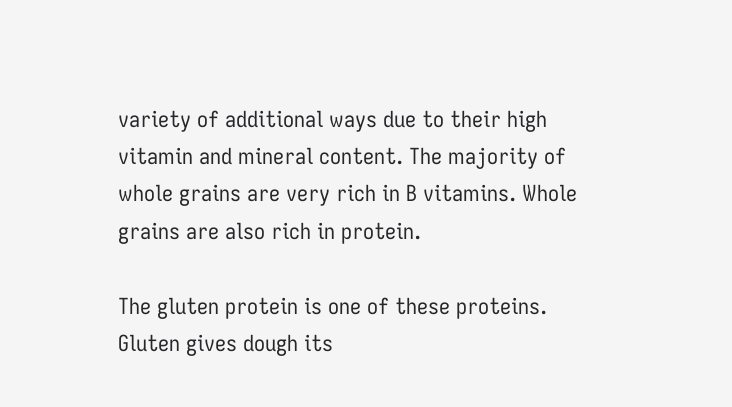variety of additional ways due to their high vitamin and mineral content. The majority of whole grains are very rich in B vitamins. Whole grains are also rich in protein.

The gluten protein is one of these proteins. Gluten gives dough its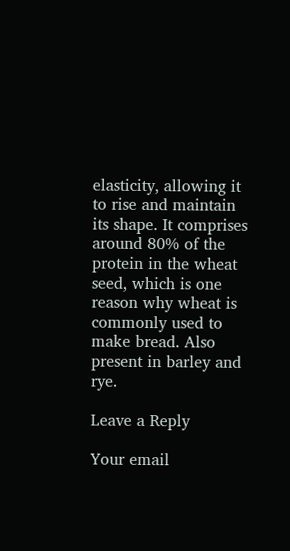elasticity, allowing it to rise and maintain its shape. It comprises around 80% of the protein in the wheat seed, which is one reason why wheat is commonly used to make bread. Also present in barley and rye.

Leave a Reply

Your email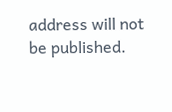address will not be published.